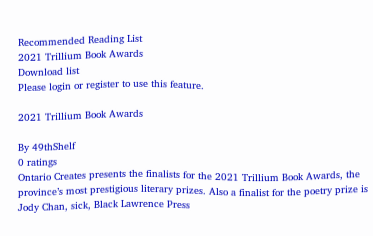Recommended Reading List
2021 Trillium Book Awards
Download list
Please login or register to use this feature.

2021 Trillium Book Awards

By 49thShelf
0 ratings
Ontario Creates presents the finalists for the 2021 Trillium Book Awards, the province’s most prestigious literary prizes. Also a finalist for the poetry prize is Jody Chan, sick, Black Lawrence Press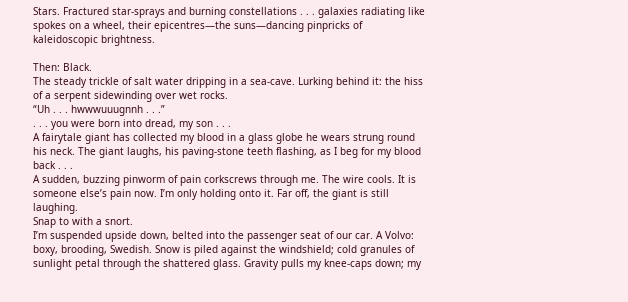Stars. Fractured star-sprays and burning constellations . . . galaxies radiating like spokes on a wheel, their epicentres—the suns—dancing pinpricks of kaleidoscopic brightness.

Then: Black.
The steady trickle of salt water dripping in a sea-cave. Lurking behind it: the hiss of a serpent sidewinding over wet rocks.
“Uh . . . hwwwuuugnnh . . .”
. . . you were born into dread, my son . . .
A fairytale giant has collected my blood in a glass globe he wears strung round his neck. The giant laughs, his paving-stone teeth flashing, as I beg for my blood back . . .
A sudden, buzzing pinworm of pain corkscrews through me. The wire cools. It is someone else’s pain now. I’m only holding onto it. Far off, the giant is still laughing.
Snap to with a snort.
I’m suspended upside down, belted into the passenger seat of our car. A Volvo: boxy, brooding, Swedish. Snow is piled against the windshield; cold granules of sunlight petal through the shattered glass. Gravity pulls my knee-caps down; my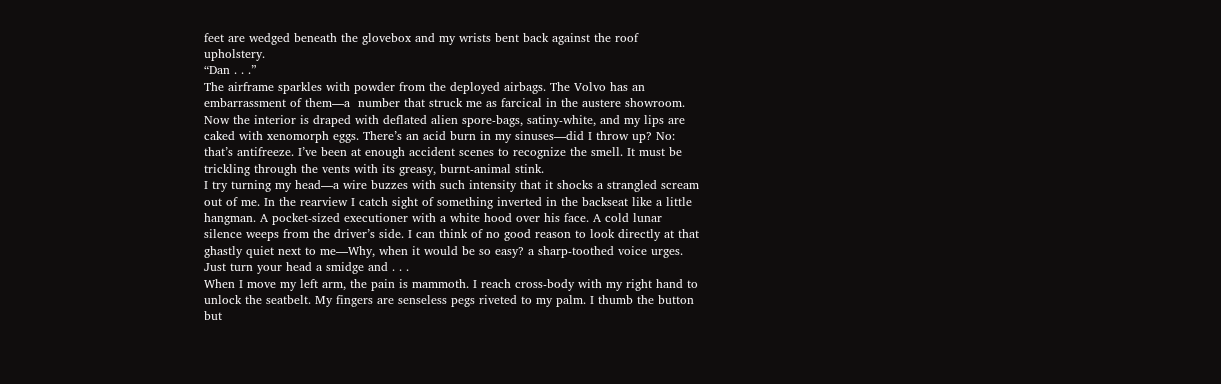feet are wedged beneath the glovebox and my wrists bent back against the roof upholstery.
“Dan . . .”
The airframe sparkles with powder from the deployed airbags. The Volvo has an embarrassment of them—a  number that struck me as farcical in the austere showroom. Now the interior is draped with deflated alien spore-bags, satiny-white, and my lips are caked with xenomorph eggs. There’s an acid burn in my sinuses—did I throw up? No: that’s antifreeze. I’ve been at enough accident scenes to recognize the smell. It must be trickling through the vents with its greasy, burnt-animal stink.
I try turning my head—a wire buzzes with such intensity that it shocks a strangled scream out of me. In the rearview I catch sight of something inverted in the backseat like a little hangman. A pocket-sized executioner with a white hood over his face. A cold lunar silence weeps from the driver’s side. I can think of no good reason to look directly at that ghastly quiet next to me—Why, when it would be so easy? a sharp-toothed voice urges. Just turn your head a smidge and . . .
When I move my left arm, the pain is mammoth. I reach cross-body with my right hand to unlock the seatbelt. My fingers are senseless pegs riveted to my palm. I thumb the button but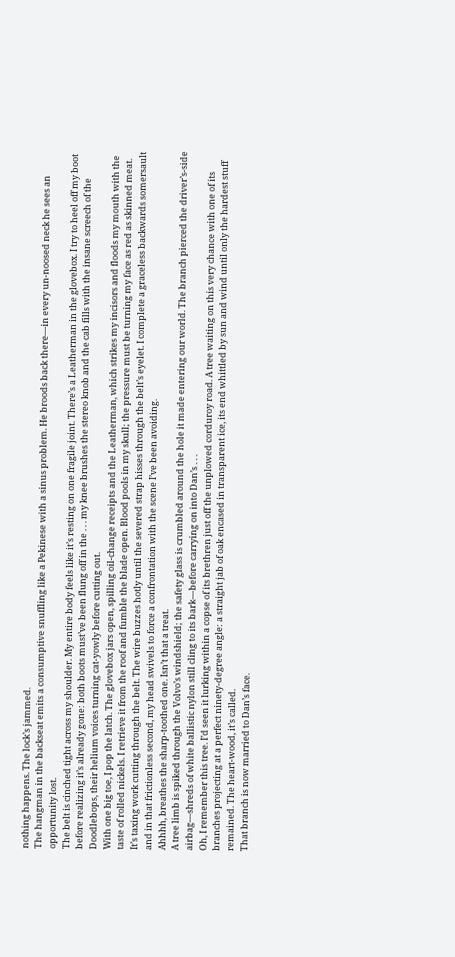nothing happens. The lock’s jammed.
The hangman in the backseat emits a consumptive snuffling like a Pekinese with a sinus problem. He broods back there—in every un-noosed neck he sees an opportunity lost.
The belt is cinched tight across my shoulder. My entire body feels like it’s resting on one fragile joint. There’s a Leatherman in the glovebox. I try to heel off my boot before realizing it’s already gone: both boots must’ve been flung off in the . . . my knee brushes the stereo knob and the cab fills with the insane screech of the Doodlebops, their helium voices turning cat-yowly before cutting out.
With one big toe, I pop the latch. The glovebox jars open, spilling oil-change receipts and the Leatherman, which strikes my incisors and floods my mouth with the taste of rolled nickels. I retrieve it from the roof and fumble the blade open. Blood pools in my skull; the pressure must be turning my face as red as skinned meat.
It’s taxing work cutting through the belt. The wire buzzes hotly until the severed strap hisses through the belt’s eyelet. I complete a graceless backwards somersault and in that frictionless second, my head swivels to force a confrontation with the scene I’ve been avoiding.
Ahhhh, breathes the sharp-toothed one. Isn’t that a treat.
A tree limb is spiked through the Volvo’s windshield; the safety glass is crumbled around the hole it made entering our world. The branch pierced the driver’s-side airbag—shreds of white ballistic nylon still cling to its bark—before carrying on into Dan’s . . .
Oh, I remember this tree. I’d seen it lurking within a copse of its brethren just off the unplowed corduroy road. A tree waiting on this very chance with one of its branches projecting at a perfect ninety-degree angle: a straight jab of oak encased in transparent ice, its end whittled by sun and wind until only the hardest stuff remained. The heart-wood, it’s called.
That branch is now married to Dan’s face.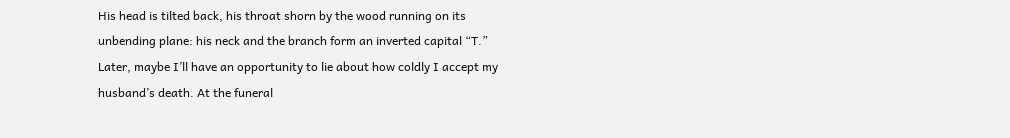His head is tilted back, his throat shorn by the wood running on its unbending plane: his neck and the branch form an inverted capital “T.”
Later, maybe I’ll have an opportunity to lie about how coldly I accept my husband’s death. At the funeral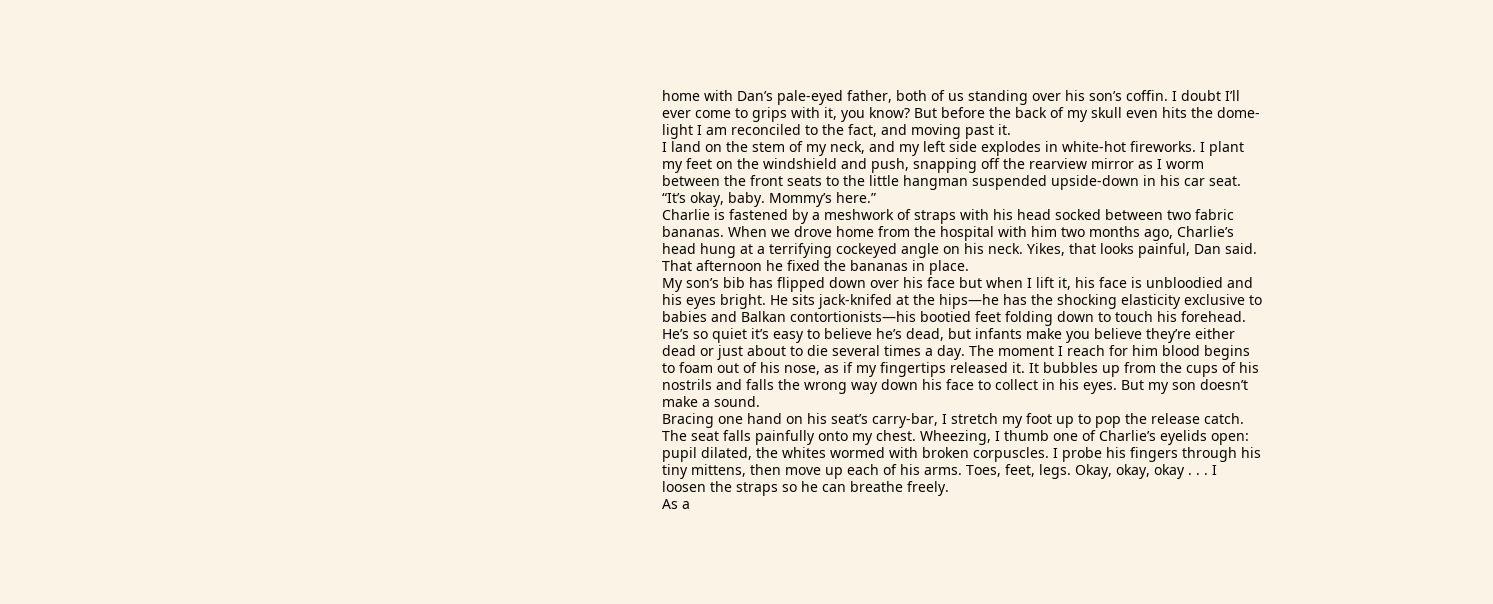home with Dan’s pale-eyed father, both of us standing over his son’s coffin. I doubt I’ll ever come to grips with it, you know? But before the back of my skull even hits the dome-light I am reconciled to the fact, and moving past it.
I land on the stem of my neck, and my left side explodes in white-hot fireworks. I plant my feet on the windshield and push, snapping off the rearview mirror as I worm between the front seats to the little hangman suspended upside-down in his car seat.
“It’s okay, baby. Mommy’s here.”
Charlie is fastened by a meshwork of straps with his head socked between two fabric bananas. When we drove home from the hospital with him two months ago, Charlie’s head hung at a terrifying cockeyed angle on his neck. Yikes, that looks painful, Dan said. That afternoon he fixed the bananas in place.
My son’s bib has flipped down over his face but when I lift it, his face is unbloodied and his eyes bright. He sits jack-knifed at the hips—he has the shocking elasticity exclusive to babies and Balkan contortionists—his bootied feet folding down to touch his forehead. He’s so quiet it’s easy to believe he’s dead, but infants make you believe they’re either dead or just about to die several times a day. The moment I reach for him blood begins to foam out of his nose, as if my fingertips released it. It bubbles up from the cups of his nostrils and falls the wrong way down his face to collect in his eyes. But my son doesn’t make a sound.
Bracing one hand on his seat’s carry-bar, I stretch my foot up to pop the release catch. The seat falls painfully onto my chest. Wheezing, I thumb one of Charlie’s eyelids open: pupil dilated, the whites wormed with broken corpuscles. I probe his fingers through his tiny mittens, then move up each of his arms. Toes, feet, legs. Okay, okay, okay . . . I loosen the straps so he can breathe freely.
As a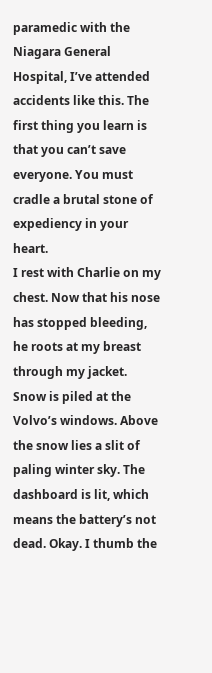paramedic with the Niagara General Hospital, I’ve attended accidents like this. The first thing you learn is that you can’t save everyone. You must cradle a brutal stone of expediency in your heart.
I rest with Charlie on my chest. Now that his nose has stopped bleeding, he roots at my breast through my jacket. Snow is piled at the Volvo’s windows. Above the snow lies a slit of paling winter sky. The dashboard is lit, which means the battery’s not dead. Okay. I thumb the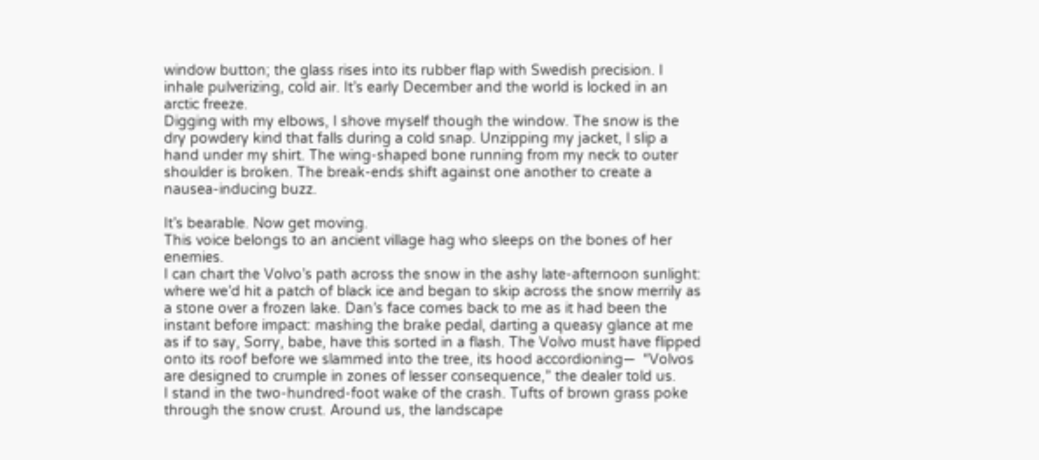window button; the glass rises into its rubber flap with Swedish precision. I inhale pulverizing, cold air. It’s early December and the world is locked in an arctic freeze.
Digging with my elbows, I shove myself though the window. The snow is the dry powdery kind that falls during a cold snap. Unzipping my jacket, I slip a hand under my shirt. The wing-shaped bone running from my neck to outer shoulder is broken. The break-ends shift against one another to create a nausea-inducing buzz.

It’s bearable. Now get moving.
This voice belongs to an ancient village hag who sleeps on the bones of her enemies.
I can chart the Volvo’s path across the snow in the ashy late-afternoon sunlight: where we’d hit a patch of black ice and began to skip across the snow merrily as a stone over a frozen lake. Dan’s face comes back to me as it had been the instant before impact: mashing the brake pedal, darting a queasy glance at me as if to say, Sorry, babe, have this sorted in a flash. The Volvo must have flipped onto its roof before we slammed into the tree, its hood accordioning—  “Volvos are designed to crumple in zones of lesser consequence,” the dealer told us.
I stand in the two-hundred-foot wake of the crash. Tufts of brown grass poke through the snow crust. Around us, the landscape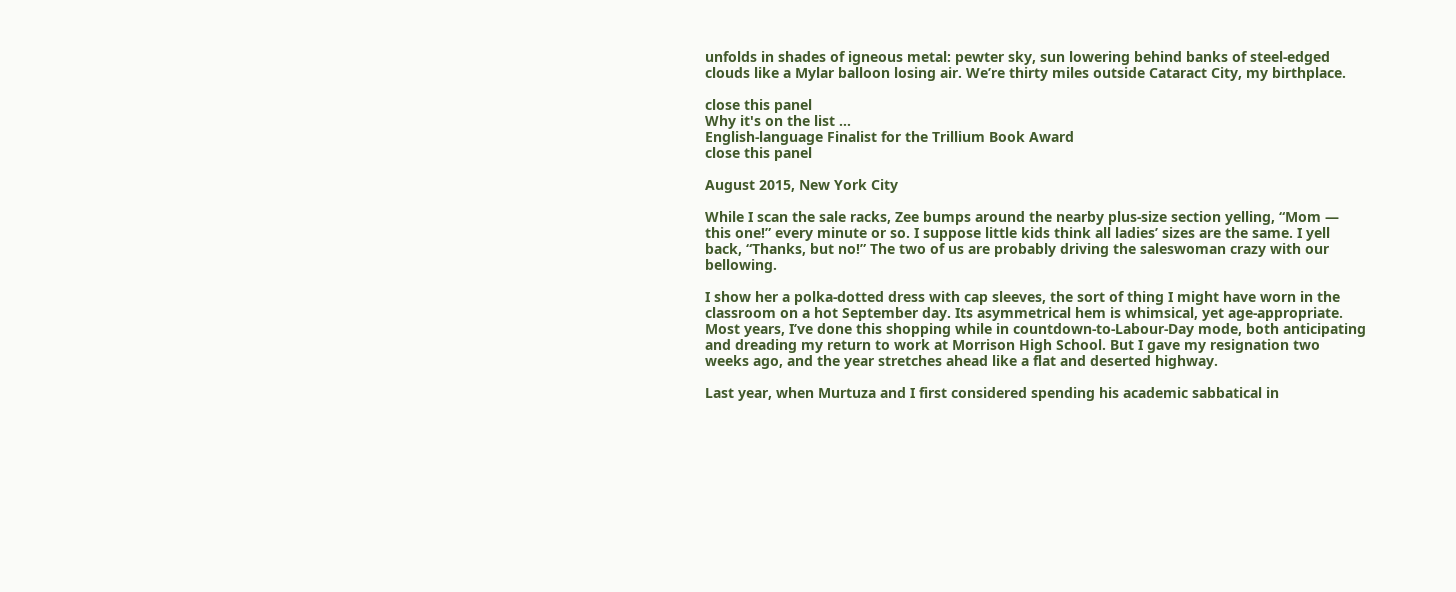unfolds in shades of igneous metal: pewter sky, sun lowering behind banks of steel-edged clouds like a Mylar balloon losing air. We’re thirty miles outside Cataract City, my birthplace.

close this panel
Why it's on the list ...
English-language Finalist for the Trillium Book Award
close this panel

August 2015, New York City

While I scan the sale racks, Zee bumps around the nearby plus-size section yelling, “Mom — this one!” every minute or so. I suppose little kids think all ladies’ sizes are the same. I yell back, “Thanks, but no!” The two of us are probably driving the saleswoman crazy with our bellowing.

I show her a polka-dotted dress with cap sleeves, the sort of thing I might have worn in the classroom on a hot September day. Its asymmetrical hem is whimsical, yet age-appropriate. Most years, I’ve done this shopping while in countdown-to-Labour-Day mode, both anticipating and dreading my return to work at Morrison High School. But I gave my resignation two weeks ago, and the year stretches ahead like a flat and deserted highway.

Last year, when Murtuza and I first considered spending his academic sabbatical in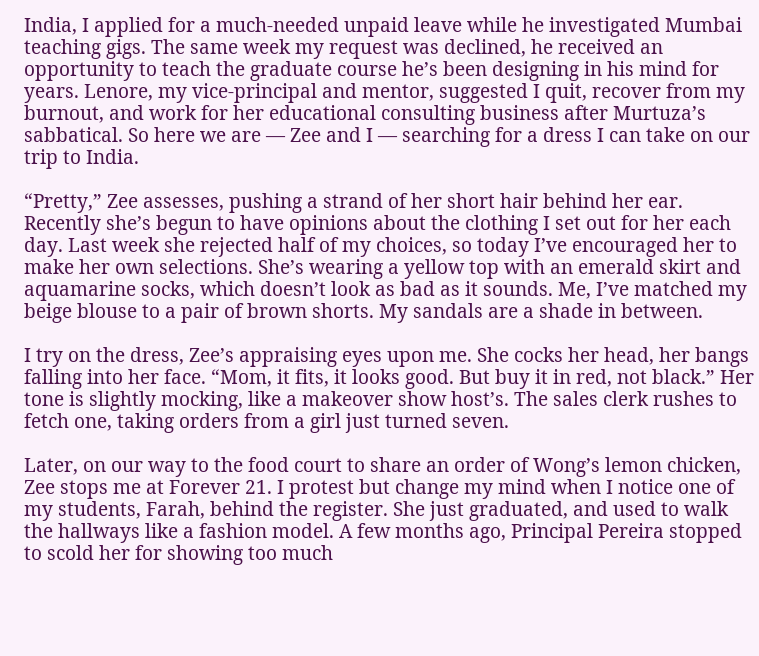India, I applied for a much-needed unpaid leave while he investigated Mumbai teaching gigs. The same week my request was declined, he received an opportunity to teach the graduate course he’s been designing in his mind for years. Lenore, my vice-principal and mentor, suggested I quit, recover from my burnout, and work for her educational consulting business after Murtuza’s sabbatical. So here we are — Zee and I — searching for a dress I can take on our trip to India.

“Pretty,” Zee assesses, pushing a strand of her short hair behind her ear. Recently she’s begun to have opinions about the clothing I set out for her each day. Last week she rejected half of my choices, so today I’ve encouraged her to make her own selections. She’s wearing a yellow top with an emerald skirt and aquamarine socks, which doesn’t look as bad as it sounds. Me, I’ve matched my beige blouse to a pair of brown shorts. My sandals are a shade in between.

I try on the dress, Zee’s appraising eyes upon me. She cocks her head, her bangs falling into her face. “Mom, it fits, it looks good. But buy it in red, not black.” Her tone is slightly mocking, like a makeover show host’s. The sales clerk rushes to fetch one, taking orders from a girl just turned seven.

Later, on our way to the food court to share an order of Wong’s lemon chicken, Zee stops me at Forever 21. I protest but change my mind when I notice one of my students, Farah, behind the register. She just graduated, and used to walk the hallways like a fashion model. A few months ago, Principal Pereira stopped to scold her for showing too much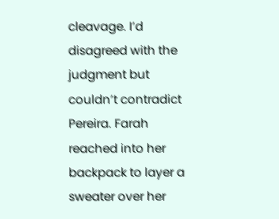cleavage. I’d disagreed with the judgment but couldn’t contradict Pereira. Farah reached into her backpack to layer a sweater over her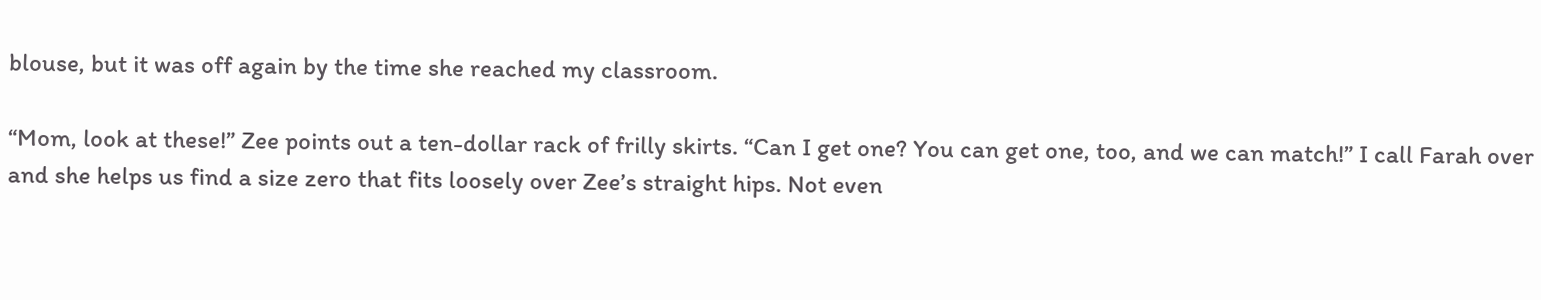blouse, but it was off again by the time she reached my classroom.

“Mom, look at these!” Zee points out a ten-dollar rack of frilly skirts. “Can I get one? You can get one, too, and we can match!” I call Farah over and she helps us find a size zero that fits loosely over Zee’s straight hips. Not even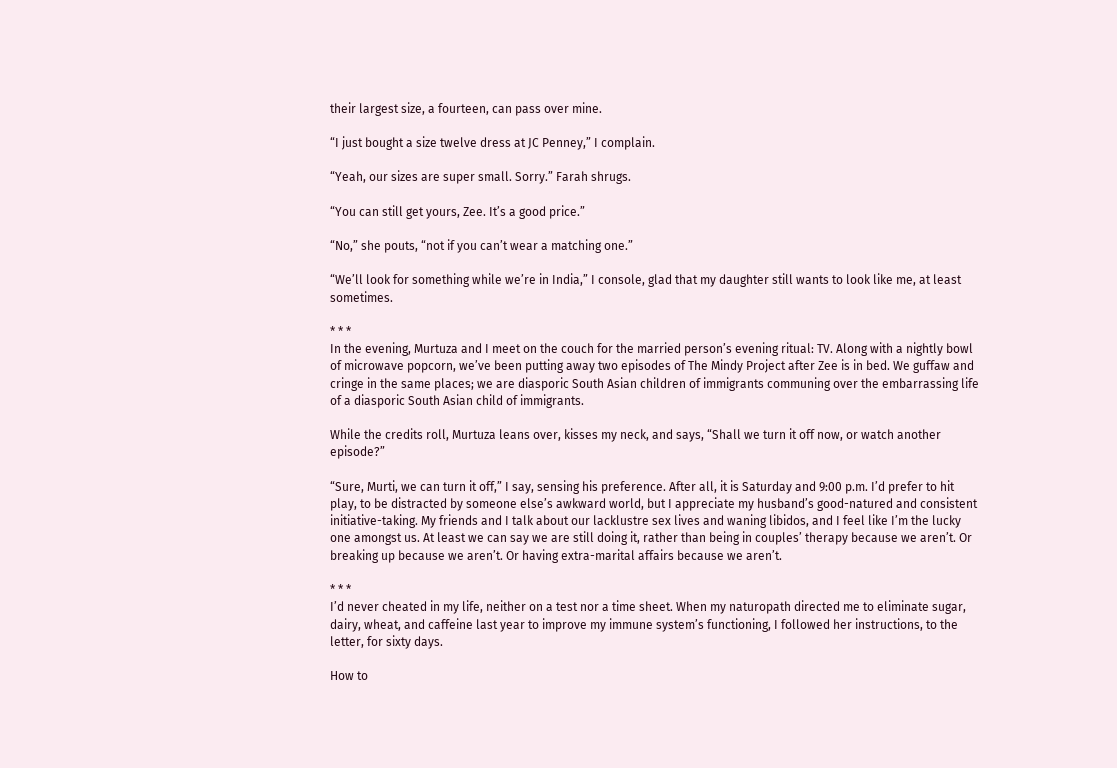their largest size, a fourteen, can pass over mine.

“I just bought a size twelve dress at JC Penney,” I complain.

“Yeah, our sizes are super small. Sorry.” Farah shrugs.

“You can still get yours, Zee. It’s a good price.”

“No,” she pouts, “not if you can’t wear a matching one.”

“We’ll look for something while we’re in India,” I console, glad that my daughter still wants to look like me, at least sometimes.

* * *
In the evening, Murtuza and I meet on the couch for the married person’s evening ritual: TV. Along with a nightly bowl of microwave popcorn, we’ve been putting away two episodes of The Mindy Project after Zee is in bed. We guffaw and cringe in the same places; we are diasporic South Asian children of immigrants communing over the embarrassing life of a diasporic South Asian child of immigrants.

While the credits roll, Murtuza leans over, kisses my neck, and says, “Shall we turn it off now, or watch another episode?”

“Sure, Murti, we can turn it off,” I say, sensing his preference. After all, it is Saturday and 9:00 p.m. I’d prefer to hit play, to be distracted by someone else’s awkward world, but I appreciate my husband’s good-natured and consistent initiative-taking. My friends and I talk about our lacklustre sex lives and waning libidos, and I feel like I’m the lucky one amongst us. At least we can say we are still doing it, rather than being in couples’ therapy because we aren’t. Or breaking up because we aren’t. Or having extra-marital affairs because we aren’t.

* * *
I’d never cheated in my life, neither on a test nor a time sheet. When my naturopath directed me to eliminate sugar, dairy, wheat, and caffeine last year to improve my immune system’s functioning, I followed her instructions, to the letter, for sixty days.

How to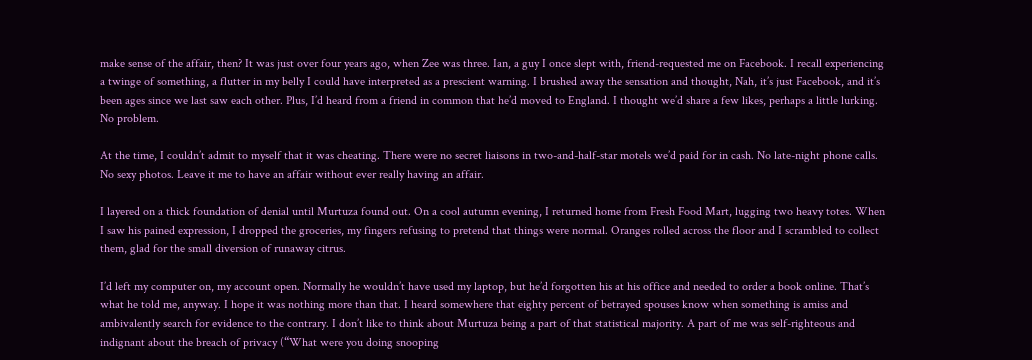make sense of the affair, then? It was just over four years ago, when Zee was three. Ian, a guy I once slept with, friend-requested me on Facebook. I recall experiencing a twinge of something, a flutter in my belly I could have interpreted as a prescient warning. I brushed away the sensation and thought, Nah, it’s just Facebook, and it’s been ages since we last saw each other. Plus, I’d heard from a friend in common that he’d moved to England. I thought we’d share a few likes, perhaps a little lurking. No problem.

At the time, I couldn’t admit to myself that it was cheating. There were no secret liaisons in two-and-half-star motels we’d paid for in cash. No late-night phone calls. No sexy photos. Leave it me to have an affair without ever really having an affair.

I layered on a thick foundation of denial until Murtuza found out. On a cool autumn evening, I returned home from Fresh Food Mart, lugging two heavy totes. When I saw his pained expression, I dropped the groceries, my fingers refusing to pretend that things were normal. Oranges rolled across the floor and I scrambled to collect them, glad for the small diversion of runaway citrus.

I’d left my computer on, my account open. Normally he wouldn’t have used my laptop, but he’d forgotten his at his office and needed to order a book online. That’s what he told me, anyway. I hope it was nothing more than that. I heard somewhere that eighty percent of betrayed spouses know when something is amiss and ambivalently search for evidence to the contrary. I don’t like to think about Murtuza being a part of that statistical majority. A part of me was self-righteous and indignant about the breach of privacy (“What were you doing snooping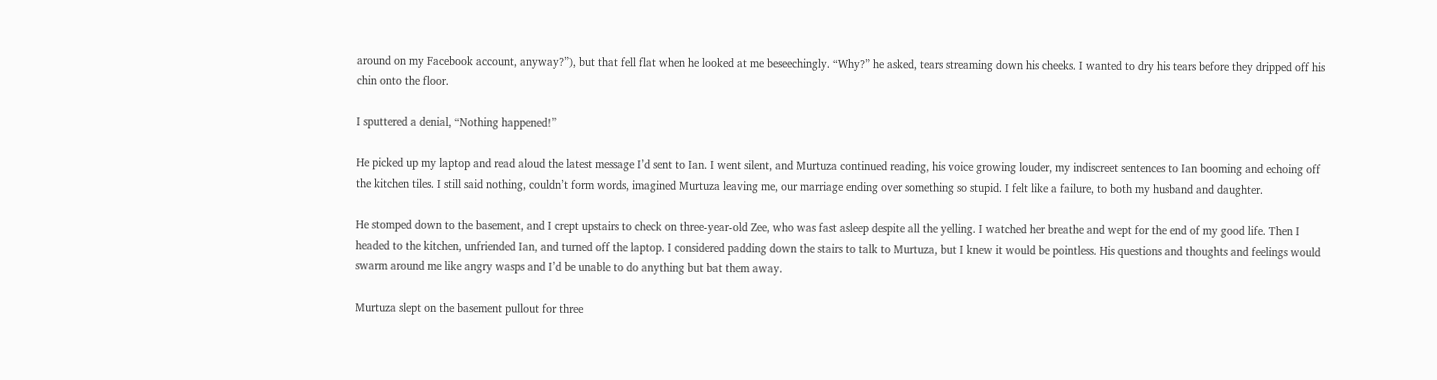around on my Facebook account, anyway?”), but that fell flat when he looked at me beseechingly. “Why?” he asked, tears streaming down his cheeks. I wanted to dry his tears before they dripped off his chin onto the floor.

I sputtered a denial, “Nothing happened!”

He picked up my laptop and read aloud the latest message I’d sent to Ian. I went silent, and Murtuza continued reading, his voice growing louder, my indiscreet sentences to Ian booming and echoing off the kitchen tiles. I still said nothing, couldn’t form words, imagined Murtuza leaving me, our marriage ending over something so stupid. I felt like a failure, to both my husband and daughter.

He stomped down to the basement, and I crept upstairs to check on three-year-old Zee, who was fast asleep despite all the yelling. I watched her breathe and wept for the end of my good life. Then I headed to the kitchen, unfriended Ian, and turned off the laptop. I considered padding down the stairs to talk to Murtuza, but I knew it would be pointless. His questions and thoughts and feelings would swarm around me like angry wasps and I’d be unable to do anything but bat them away.

Murtuza slept on the basement pullout for three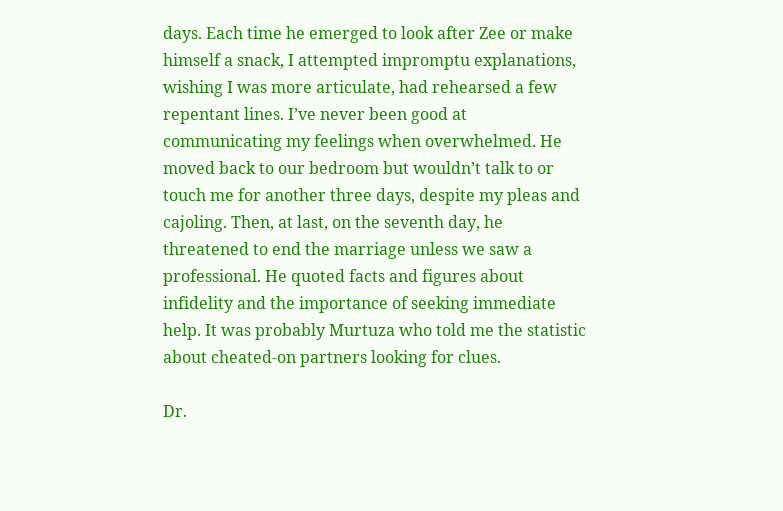days. Each time he emerged to look after Zee or make himself a snack, I attempted impromptu explanations, wishing I was more articulate, had rehearsed a few repentant lines. I’ve never been good at communicating my feelings when overwhelmed. He moved back to our bedroom but wouldn’t talk to or touch me for another three days, despite my pleas and cajoling. Then, at last, on the seventh day, he threatened to end the marriage unless we saw a professional. He quoted facts and figures about infidelity and the importance of seeking immediate help. It was probably Murtuza who told me the statistic about cheated-on partners looking for clues.

Dr.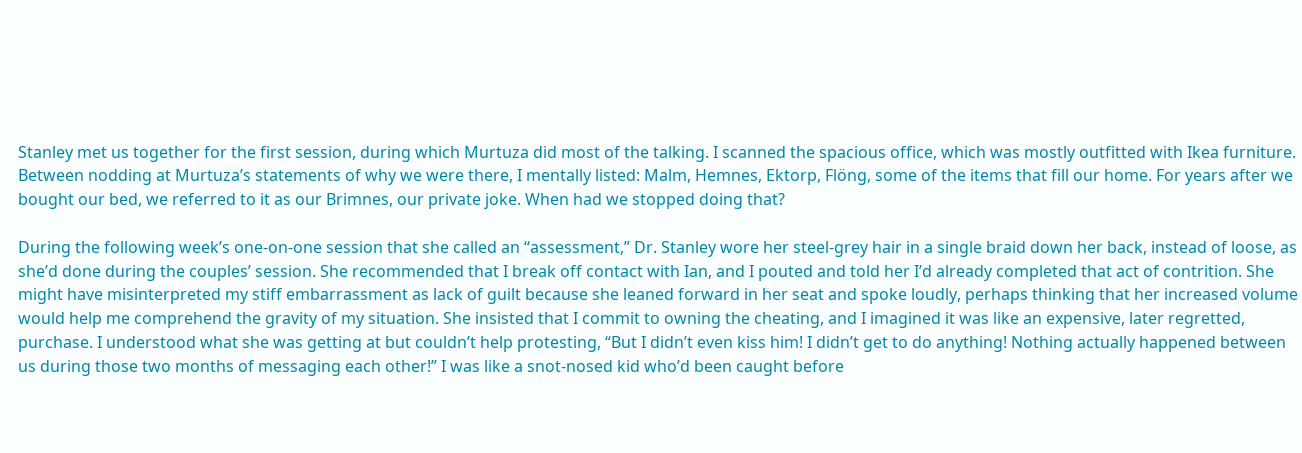Stanley met us together for the first session, during which Murtuza did most of the talking. I scanned the spacious office, which was mostly outfitted with Ikea furniture. Between nodding at Murtuza’s statements of why we were there, I mentally listed: Malm, Hemnes, Ektorp, Flöng, some of the items that fill our home. For years after we bought our bed, we referred to it as our Brimnes, our private joke. When had we stopped doing that?

During the following week’s one-on-one session that she called an “assessment,” Dr. Stanley wore her steel-grey hair in a single braid down her back, instead of loose, as she’d done during the couples’ session. She recommended that I break off contact with Ian, and I pouted and told her I’d already completed that act of contrition. She might have misinterpreted my stiff embarrassment as lack of guilt because she leaned forward in her seat and spoke loudly, perhaps thinking that her increased volume would help me comprehend the gravity of my situation. She insisted that I commit to owning the cheating, and I imagined it was like an expensive, later regretted, purchase. I understood what she was getting at but couldn’t help protesting, “But I didn’t even kiss him! I didn’t get to do anything! Nothing actually happened between us during those two months of messaging each other!” I was like a snot-nosed kid who’d been caught before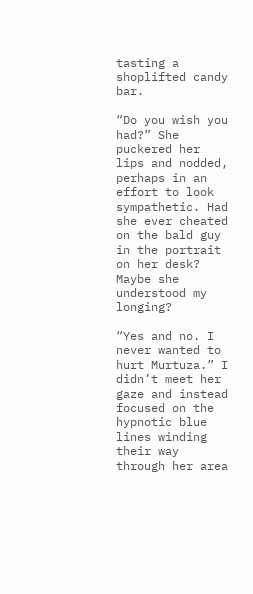tasting a shoplifted candy bar.

“Do you wish you had?” She puckered her lips and nodded, perhaps in an effort to look sympathetic. Had she ever cheated on the bald guy in the portrait on her desk? Maybe she understood my longing?

“Yes and no. I never wanted to hurt Murtuza.” I didn’t meet her gaze and instead focused on the hypnotic blue lines winding their way through her area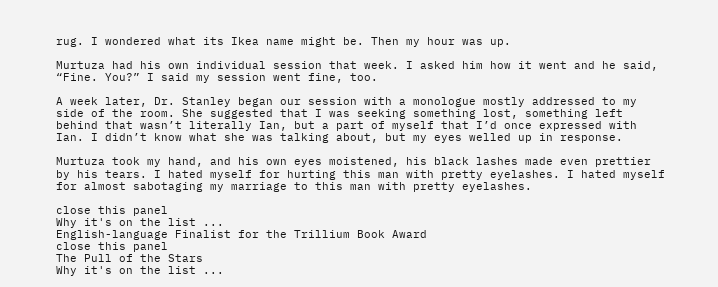rug. I wondered what its Ikea name might be. Then my hour was up.

Murtuza had his own individual session that week. I asked him how it went and he said, “Fine. You?” I said my session went fine, too.

A week later, Dr. Stanley began our session with a monologue mostly addressed to my side of the room. She suggested that I was seeking something lost, something left behind that wasn’t literally Ian, but a part of myself that I’d once expressed with Ian. I didn’t know what she was talking about, but my eyes welled up in response.

Murtuza took my hand, and his own eyes moistened, his black lashes made even prettier by his tears. I hated myself for hurting this man with pretty eyelashes. I hated myself for almost sabotaging my marriage to this man with pretty eyelashes.

close this panel
Why it's on the list ...
English-language Finalist for the Trillium Book Award
close this panel
The Pull of the Stars
Why it's on the list ...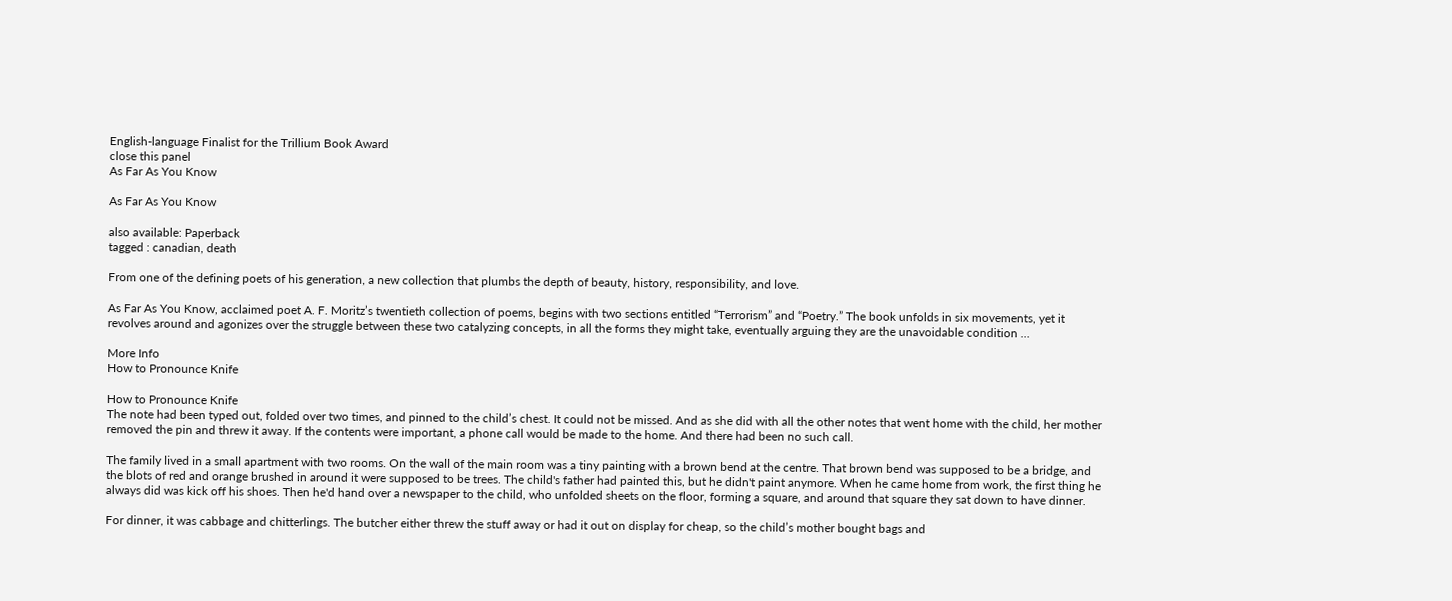English-language Finalist for the Trillium Book Award
close this panel
As Far As You Know

As Far As You Know

also available: Paperback
tagged : canadian, death

From one of the defining poets of his generation, a new collection that plumbs the depth of beauty, history, responsibility, and love.

As Far As You Know, acclaimed poet A. F. Moritz’s twentieth collection of poems, begins with two sections entitled “Terrorism” and “Poetry.” The book unfolds in six movements, yet it revolves around and agonizes over the struggle between these two catalyzing concepts, in all the forms they might take, eventually arguing they are the unavoidable condition …

More Info
How to Pronounce Knife

How to Pronounce Knife
The note had been typed out, folded over two times, and pinned to the child’s chest. It could not be missed. And as she did with all the other notes that went home with the child, her mother removed the pin and threw it away. If the contents were important, a phone call would be made to the home. And there had been no such call.

The family lived in a small apartment with two rooms. On the wall of the main room was a tiny painting with a brown bend at the centre. That brown bend was supposed to be a bridge, and the blots of red and orange brushed in around it were supposed to be trees. The child's father had painted this, but he didn't paint anymore. When he came home from work, the first thing he always did was kick off his shoes. Then he'd hand over a newspaper to the child, who unfolded sheets on the floor, forming a square, and around that square they sat down to have dinner.

For dinner, it was cabbage and chitterlings. The butcher either threw the stuff away or had it out on display for cheap, so the child’s mother bought bags and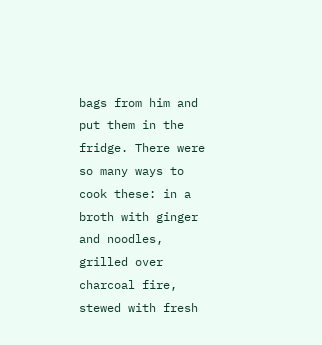bags from him and put them in the fridge. There were so many ways to cook these: in a broth with ginger and noodles, grilled over charcoal fire, stewed with fresh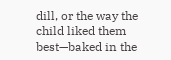dill, or the way the child liked them best—baked in the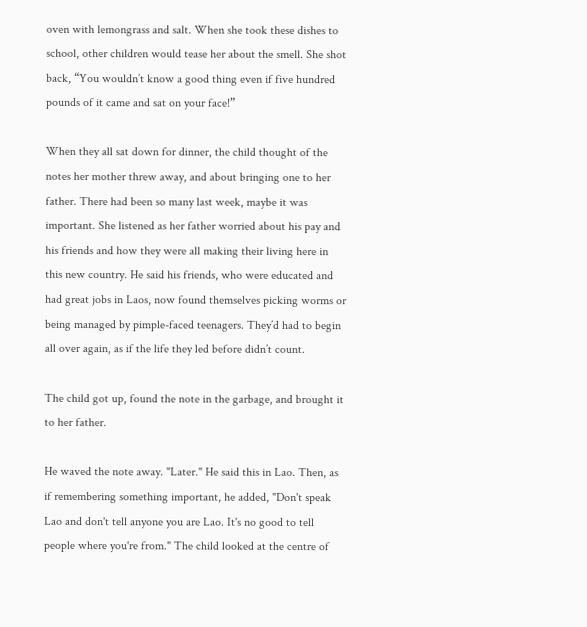oven with lemongrass and salt. When she took these dishes to school, other children would tease her about the smell. She shot back, “You wouldn’t know a good thing even if five hundred pounds of it came and sat on your face!”

When they all sat down for dinner, the child thought of the notes her mother threw away, and about bringing one to her father. There had been so many last week, maybe it was important. She listened as her father worried about his pay and his friends and how they were all making their living here in this new country. He said his friends, who were educated and had great jobs in Laos, now found themselves picking worms or being managed by pimple-faced teenagers. They’d had to begin all over again, as if the life they led before didn’t count.

The child got up, found the note in the garbage, and brought it to her father.

He waved the note away. "Later." He said this in Lao. Then, as if remembering something important, he added, "Don't speak Lao and don't tell anyone you are Lao. It's no good to tell people where you're from." The child looked at the centre of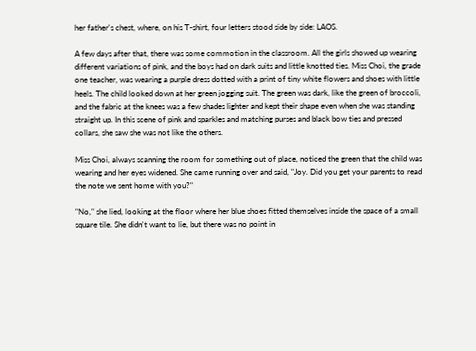her father's chest, where, on his T-shirt, four letters stood side by side: LAOS.

A few days after that, there was some commotion in the classroom. All the girls showed up wearing different variations of pink, and the boys had on dark suits and little knotted ties. Miss Choi, the grade one teacher, was wearing a purple dress dotted with a print of tiny white flowers and shoes with little heels. The child looked down at her green jogging suit. The green was dark, like the green of broccoli, and the fabric at the knees was a few shades lighter and kept their shape even when she was standing straight up. In this scene of pink and sparkles and matching purses and black bow ties and pressed collars, she saw she was not like the others.

Miss Choi, always scanning the room for something out of place, noticed the green that the child was wearing and her eyes widened. She came running over and said, "Joy. Did you get your parents to read the note we sent home with you?"

"No," she lied, looking at the floor where her blue shoes fitted themselves inside the space of a small square tile. She didn't want to lie, but there was no point in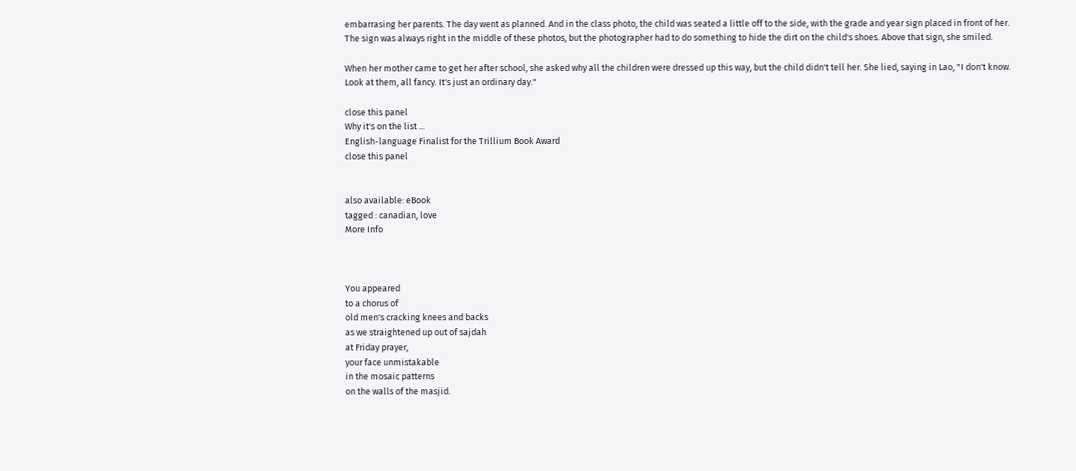embarrasing her parents. The day went as planned. And in the class photo, the child was seated a little off to the side, with the grade and year sign placed in front of her. The sign was always right in the middle of these photos, but the photographer had to do something to hide the dirt on the child's shoes. Above that sign, she smiled.

When her mother came to get her after school, she asked why all the children were dressed up this way, but the child didn't tell her. She lied, saying in Lao, "I don't know. Look at them, all fancy. It's just an ordinary day."

close this panel
Why it's on the list ...
English-language Finalist for the Trillium Book Award
close this panel


also available: eBook
tagged : canadian, love
More Info



You appeared
to a chorus of
old men's cracking knees and backs
as we straightened up out of sajdah
at Friday prayer,
your face unmistakable
in the mosaic patterns
on the walls of the masjid.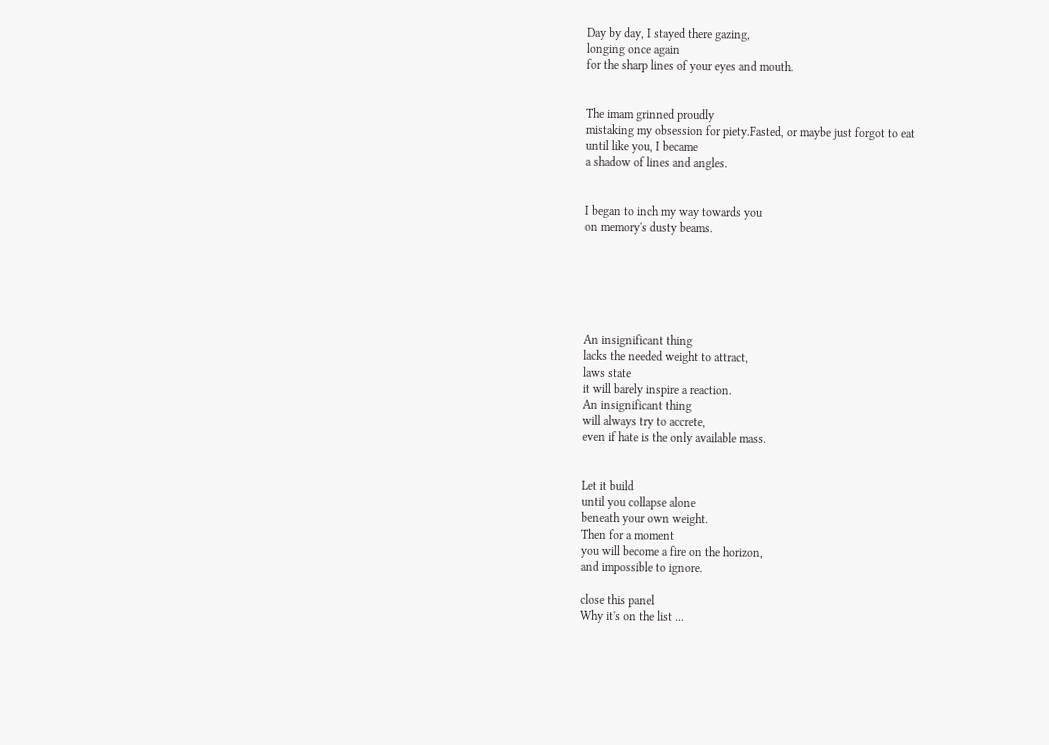Day by day, I stayed there gazing,
longing once again
for the sharp lines of your eyes and mouth.


The imam grinned proudly
mistaking my obsession for piety.Fasted, or maybe just forgot to eat
until like you, I became
a shadow of lines and angles.


I began to inch my way towards you
on memory's dusty beams.






An insignificant thing
lacks the needed weight to attract,
laws state
it will barely inspire a reaction.
An insignificant thing
will always try to accrete,
even if hate is the only available mass.


Let it build
until you collapse alone
beneath your own weight.
Then for a moment
you will become a fire on the horizon,
and impossible to ignore.

close this panel
Why it's on the list ...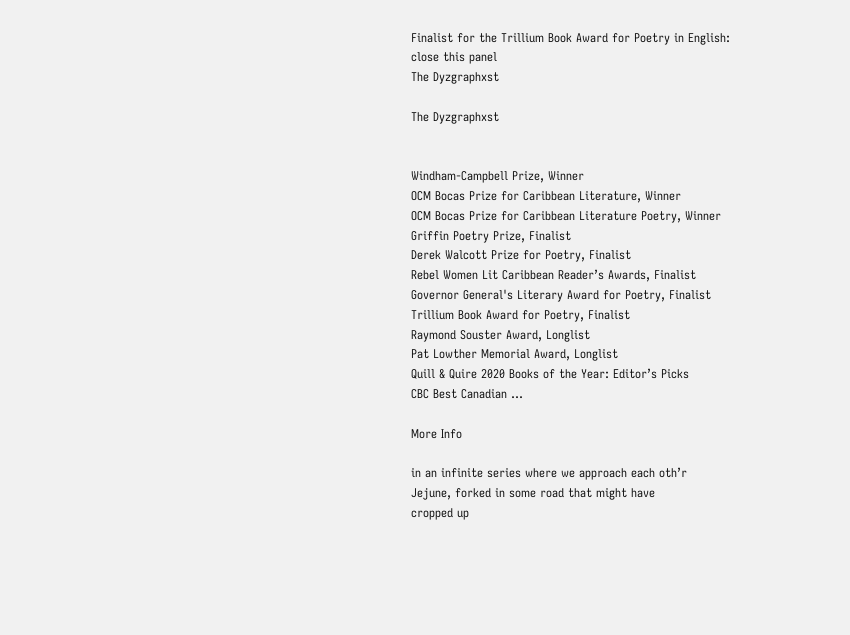Finalist for the Trillium Book Award for Poetry in English:
close this panel
The Dyzgraphxst

The Dyzgraphxst


Windham-Campbell Prize, Winner
OCM Bocas Prize for Caribbean Literature, Winner
OCM Bocas Prize for Caribbean Literature Poetry, Winner
Griffin Poetry Prize, Finalist
Derek Walcott Prize for Poetry, Finalist
Rebel Women Lit Caribbean Reader’s Awards, Finalist
Governor General's Literary Award for Poetry, Finalist
Trillium Book Award for Poetry, Finalist
Raymond Souster Award, Longlist
Pat Lowther Memorial Award, Longlist
Quill & Quire 2020 Books of the Year: Editor’s Picks
CBC Best Canadian …

More Info

in an infinite series where we approach each oth’r
Jejune, forked in some road that might have
cropped up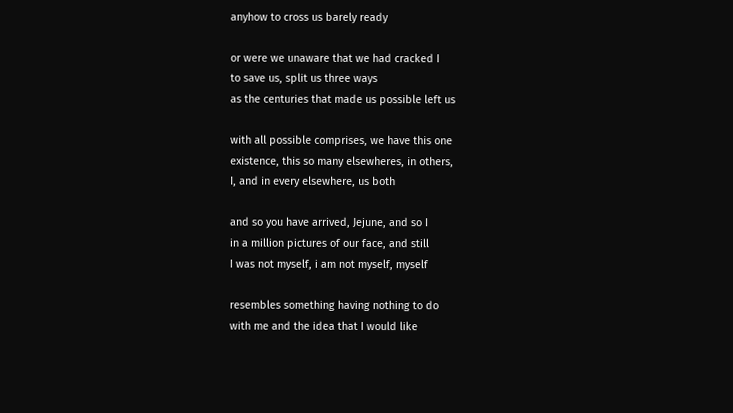anyhow to cross us barely ready

or were we unaware that we had cracked I
to save us, split us three ways
as the centuries that made us possible left us

with all possible comprises, we have this one
existence, this so many elsewheres, in others,
I, and in every elsewhere, us both

and so you have arrived, Jejune, and so I
in a million pictures of our face, and still
I was not myself, i am not myself, myself

resembles something having nothing to do
with me and the idea that I would like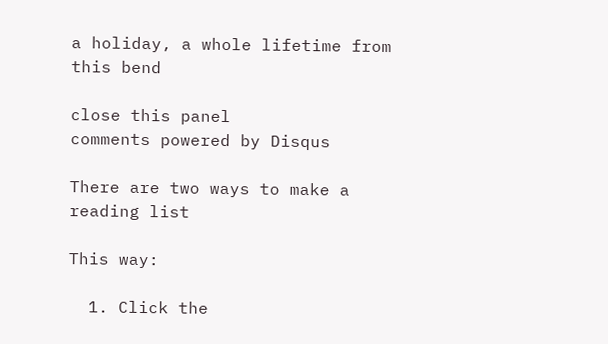a holiday, a whole lifetime from this bend

close this panel
comments powered by Disqus

There are two ways to make a reading list

This way:

  1. Click the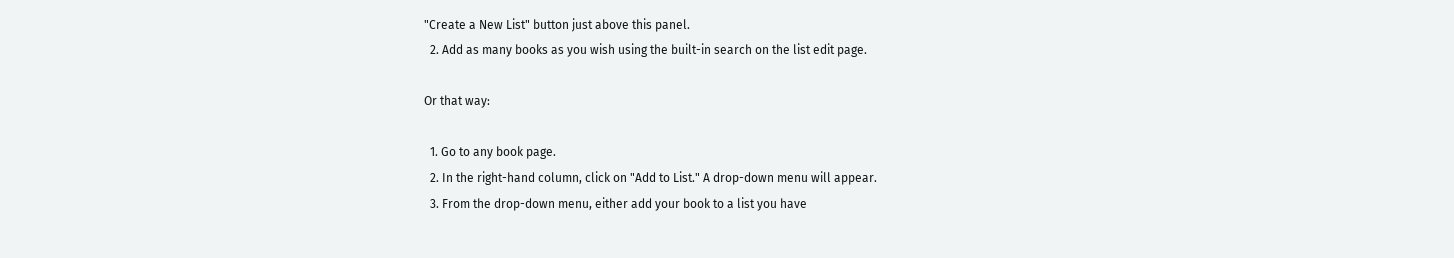"Create a New List" button just above this panel.
  2. Add as many books as you wish using the built-in search on the list edit page.

Or that way:

  1. Go to any book page.
  2. In the right-hand column, click on "Add to List." A drop-down menu will appear.
  3. From the drop-down menu, either add your book to a list you have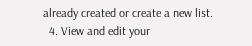already created or create a new list.
  4. View and edit your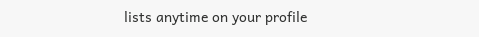lists anytime on your profile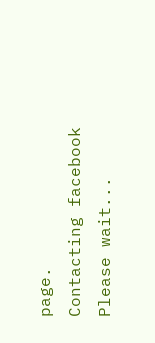page.
Contacting facebook
Please wait...